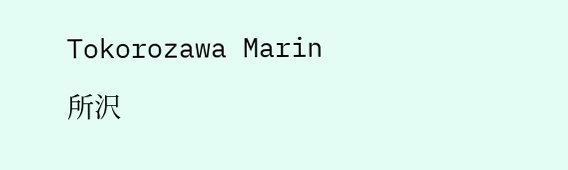Tokorozawa Marin

所沢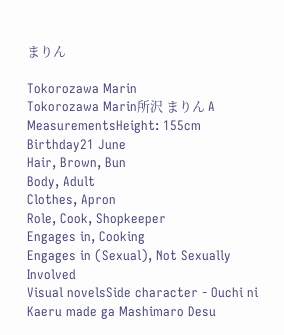まりん

Tokorozawa Marin
Tokorozawa Marin所沢 まりん A
MeasurementsHeight: 155cm
Birthday21 June
Hair, Brown, Bun
Body, Adult
Clothes, Apron
Role, Cook, Shopkeeper
Engages in, Cooking
Engages in (Sexual), Not Sexually Involved
Visual novelsSide character - Ouchi ni Kaeru made ga Mashimaro Desu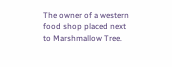The owner of a western food shop placed next to Marshmallow Tree.